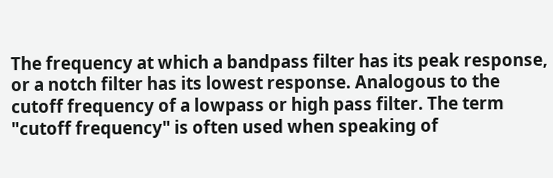The frequency at which a bandpass filter has its peak response, or a notch filter has its lowest response. Analogous to the cutoff frequency of a lowpass or high pass filter. The term "cutoff frequency" is often used when speaking of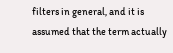filters in general, and it is assumed that the term actually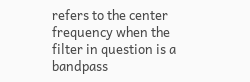refers to the center frequency when the filter in question is a bandpass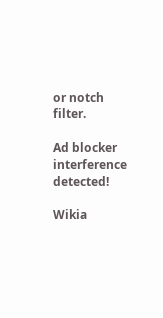or notch filter.

Ad blocker interference detected!

Wikia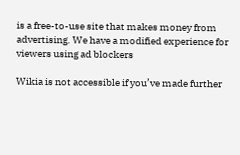is a free-to-use site that makes money from advertising. We have a modified experience for viewers using ad blockers

Wikia is not accessible if you’ve made further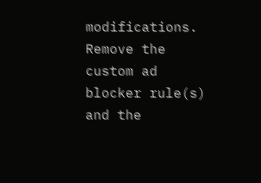modifications. Remove the custom ad blocker rule(s) and the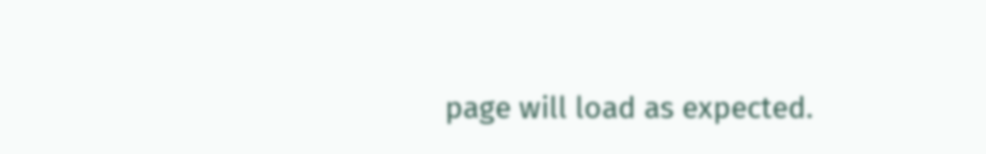page will load as expected.